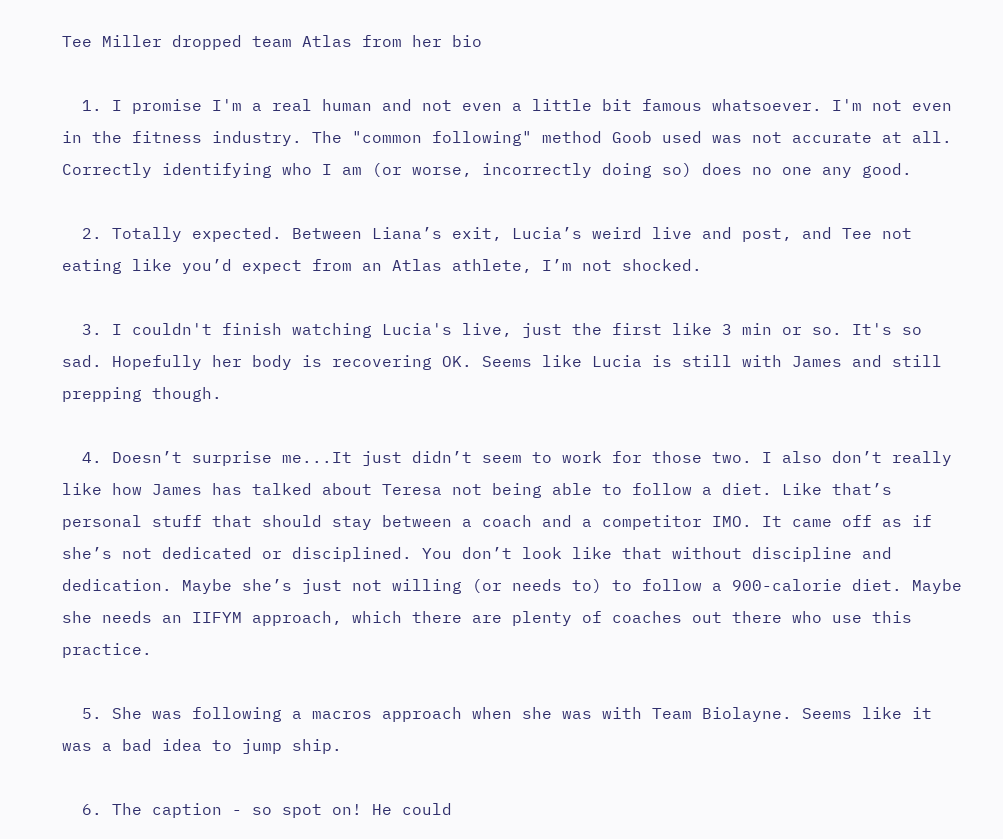Tee Miller dropped team Atlas from her bio

  1. I promise I'm a real human and not even a little bit famous whatsoever. I'm not even in the fitness industry. The "common following" method Goob used was not accurate at all. Correctly identifying who I am (or worse, incorrectly doing so) does no one any good.

  2. Totally expected. Between Liana’s exit, Lucia’s weird live and post, and Tee not eating like you’d expect from an Atlas athlete, I’m not shocked.

  3. I couldn't finish watching Lucia's live, just the first like 3 min or so. It's so sad. Hopefully her body is recovering OK. Seems like Lucia is still with James and still prepping though.

  4. Doesn’t surprise me...It just didn’t seem to work for those two. I also don’t really like how James has talked about Teresa not being able to follow a diet. Like that’s personal stuff that should stay between a coach and a competitor IMO. It came off as if she’s not dedicated or disciplined. You don’t look like that without discipline and dedication. Maybe she’s just not willing (or needs to) to follow a 900-calorie diet. Maybe she needs an IIFYM approach, which there are plenty of coaches out there who use this practice.

  5. She was following a macros approach when she was with Team Biolayne. Seems like it was a bad idea to jump ship.

  6. The caption - so spot on! He could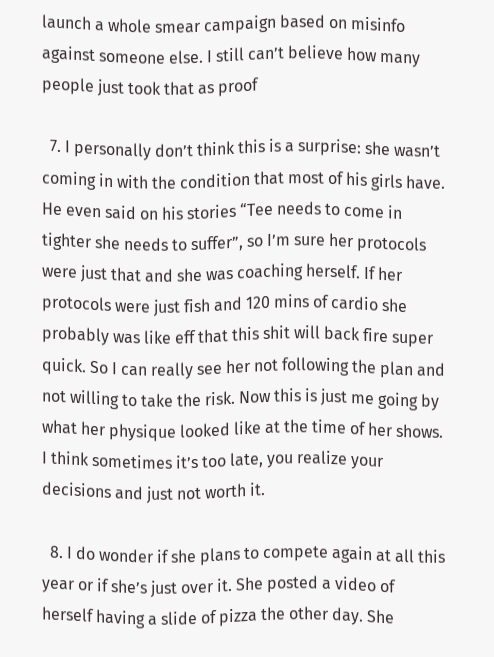launch a whole smear campaign based on misinfo against someone else. I still can’t believe how many people just took that as proof

  7. I personally don’t think this is a surprise: she wasn’t coming in with the condition that most of his girls have. He even said on his stories “Tee needs to come in tighter she needs to suffer”, so I’m sure her protocols were just that and she was coaching herself. If her protocols were just fish and 120 mins of cardio she probably was like eff that this shit will back fire super quick. So I can really see her not following the plan and not willing to take the risk. Now this is just me going by what her physique looked like at the time of her shows. I think sometimes it’s too late, you realize your decisions and just not worth it.

  8. I do wonder if she plans to compete again at all this year or if she’s just over it. She posted a video of herself having a slide of pizza the other day. She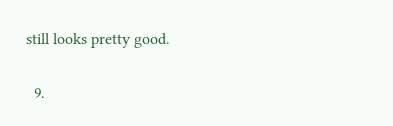still looks pretty good.

  9.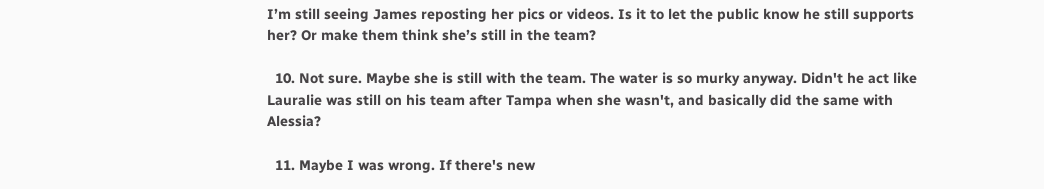I’m still seeing James reposting her pics or videos. Is it to let the public know he still supports her? Or make them think she’s still in the team?

  10. Not sure. Maybe she is still with the team. The water is so murky anyway. Didn't he act like Lauralie was still on his team after Tampa when she wasn't, and basically did the same with Alessia?

  11. Maybe I was wrong. If there's new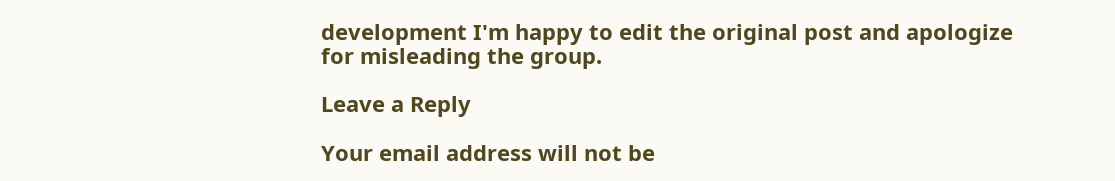development I'm happy to edit the original post and apologize for misleading the group.

Leave a Reply

Your email address will not be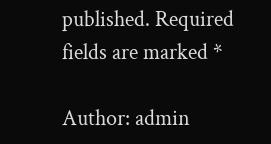published. Required fields are marked *

Author: admin